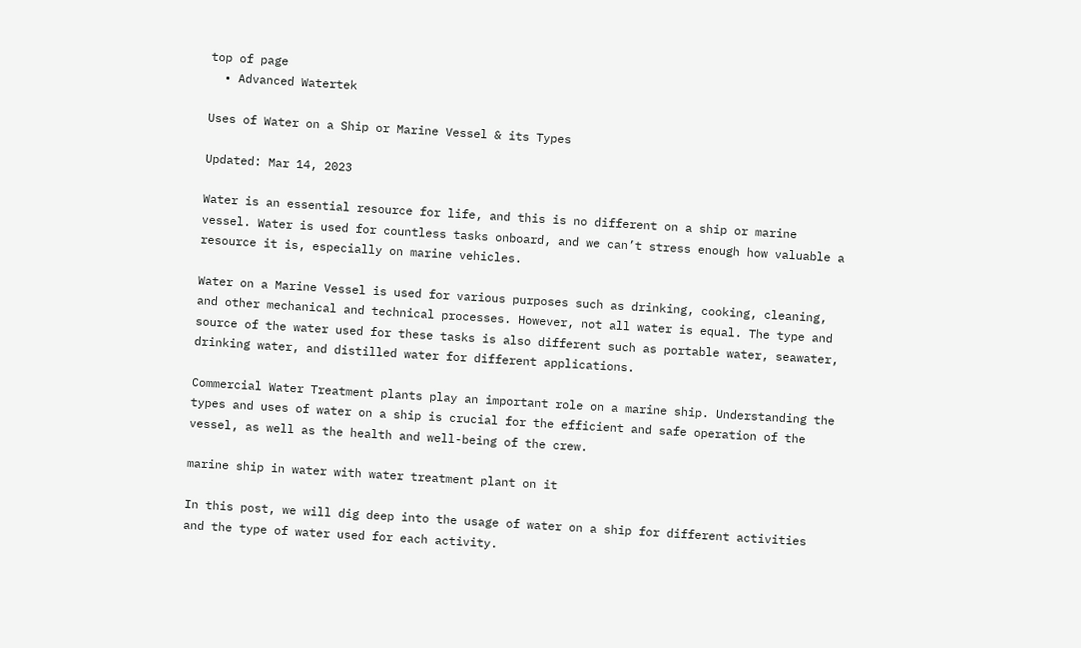top of page
  • Advanced Watertek

Uses of Water on a Ship or Marine Vessel & its Types

Updated: Mar 14, 2023

Water is an essential resource for life, and this is no different on a ship or marine vessel. Water is used for countless tasks onboard, and we can’t stress enough how valuable a resource it is, especially on marine vehicles.

Water on a Marine Vessel is used for various purposes such as drinking, cooking, cleaning, and other mechanical and technical processes. However, not all water is equal. The type and source of the water used for these tasks is also different such as portable water, seawater, drinking water, and distilled water for different applications.

Commercial Water Treatment plants play an important role on a marine ship. Understanding the types and uses of water on a ship is crucial for the efficient and safe operation of the vessel, as well as the health and well-being of the crew.

marine ship in water with water treatment plant on it

In this post, we will dig deep into the usage of water on a ship for different activities and the type of water used for each activity.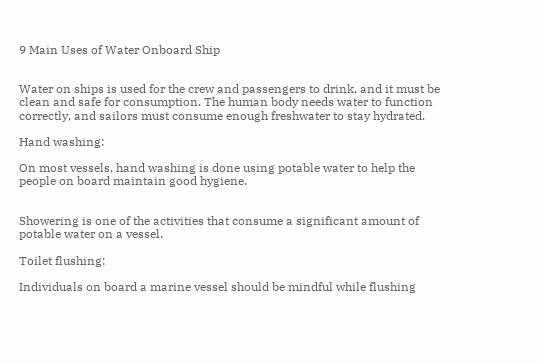9 Main Uses of Water Onboard Ship


Water on ships is used for the crew and passengers to drink, and it must be clean and safe for consumption. The human body needs water to function correctly, and sailors must consume enough freshwater to stay hydrated.

Hand washing:

On most vessels, hand washing is done using potable water to help the people on board maintain good hygiene.


Showering is one of the activities that consume a significant amount of potable water on a vessel.

Toilet flushing:

Individuals on board a marine vessel should be mindful while flushing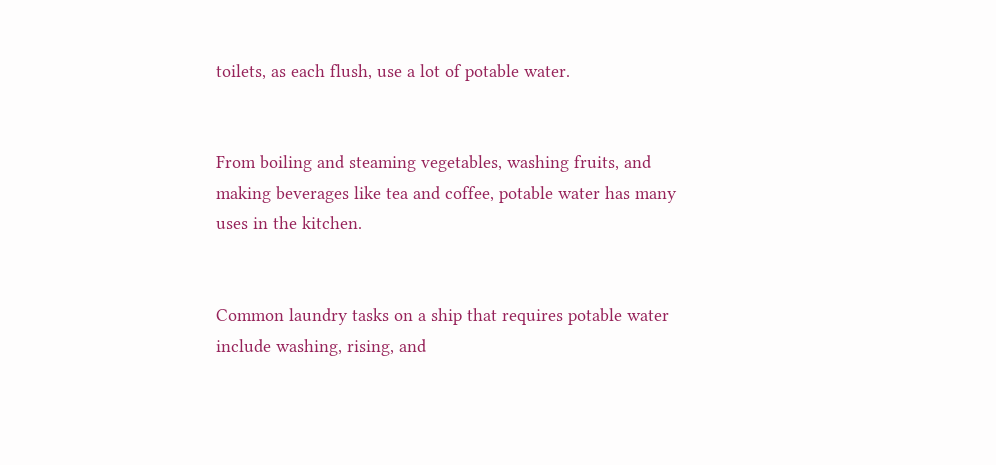toilets, as each flush, use a lot of potable water.


From boiling and steaming vegetables, washing fruits, and making beverages like tea and coffee, potable water has many uses in the kitchen.


Common laundry tasks on a ship that requires potable water include washing, rising, and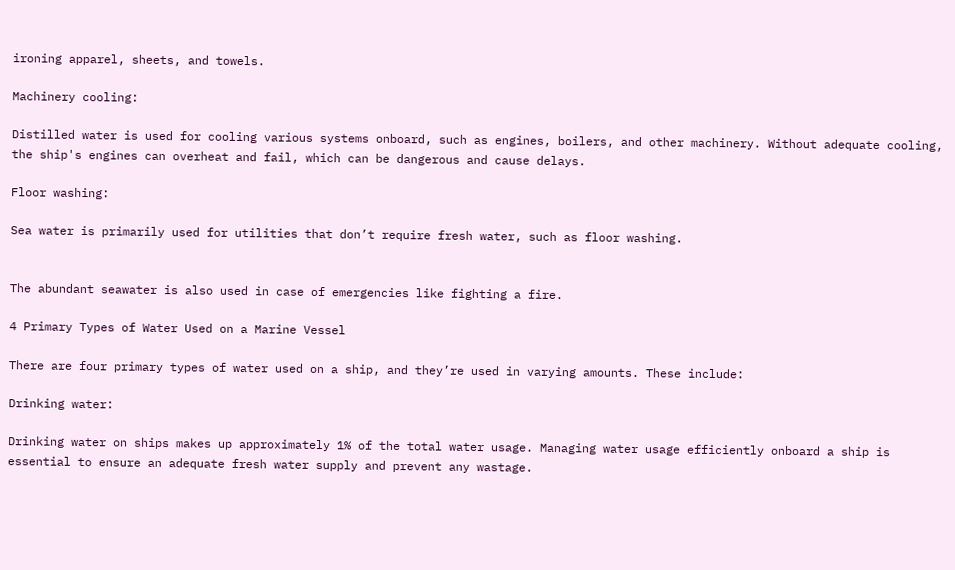ironing apparel, sheets, and towels.

Machinery cooling:

Distilled water is used for cooling various systems onboard, such as engines, boilers, and other machinery. Without adequate cooling, the ship's engines can overheat and fail, which can be dangerous and cause delays.

Floor washing:

Sea water is primarily used for utilities that don’t require fresh water, such as floor washing.


The abundant seawater is also used in case of emergencies like fighting a fire.

4 Primary Types of Water Used on a Marine Vessel

There are four primary types of water used on a ship, and they’re used in varying amounts. These include:

Drinking water:

Drinking water on ships makes up approximately 1% of the total water usage. Managing water usage efficiently onboard a ship is essential to ensure an adequate fresh water supply and prevent any wastage.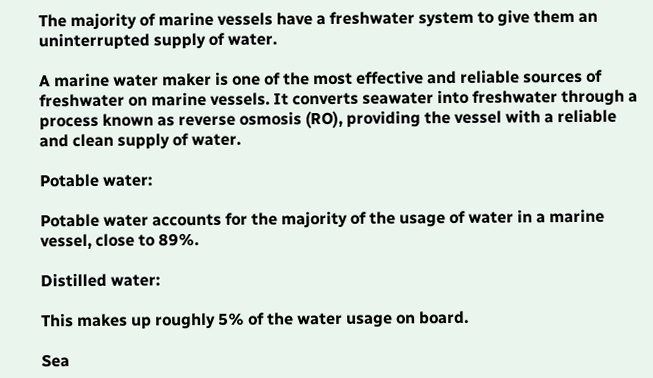The majority of marine vessels have a freshwater system to give them an uninterrupted supply of water.

A marine water maker is one of the most effective and reliable sources of freshwater on marine vessels. It converts seawater into freshwater through a process known as reverse osmosis (RO), providing the vessel with a reliable and clean supply of water.

Potable water:

Potable water accounts for the majority of the usage of water in a marine vessel, close to 89%.

Distilled water:

This makes up roughly 5% of the water usage on board.

Sea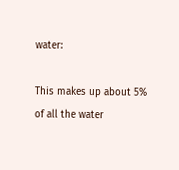water:

This makes up about 5% of all the water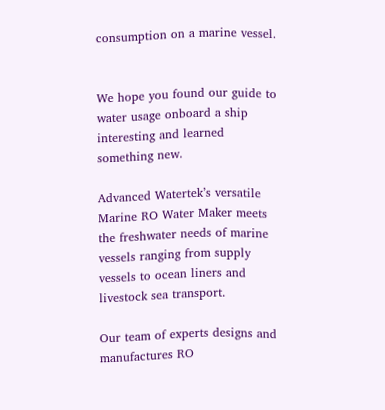consumption on a marine vessel.


We hope you found our guide to water usage onboard a ship interesting and learned something new.

Advanced Watertek’s versatile Marine RO Water Maker meets the freshwater needs of marine vessels ranging from supply vessels to ocean liners and livestock sea transport.

Our team of experts designs and manufactures RO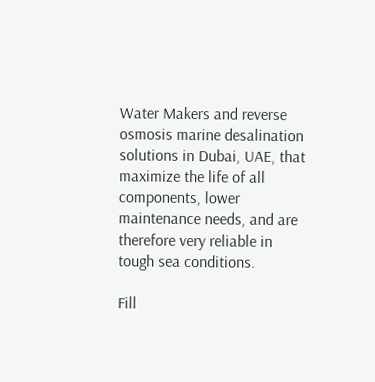Water Makers and reverse osmosis marine desalination solutions in Dubai, UAE, that maximize the life of all components, lower maintenance needs, and are therefore very reliable in tough sea conditions.

Fill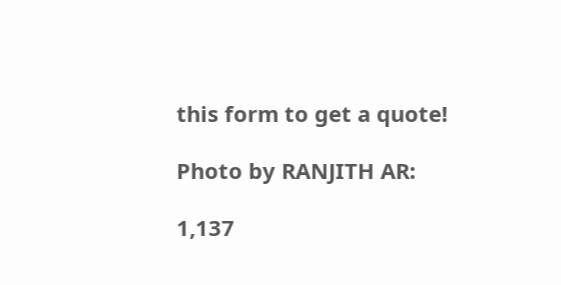this form to get a quote!

Photo by RANJITH AR:

1,137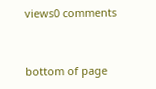views0 comments


bottom of page